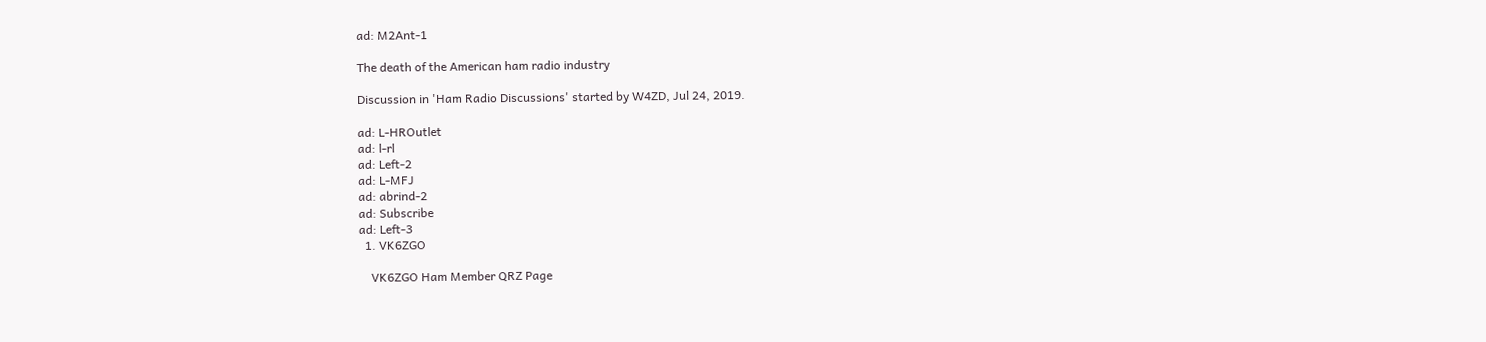ad: M2Ant-1

The death of the American ham radio industry

Discussion in 'Ham Radio Discussions' started by W4ZD, Jul 24, 2019.

ad: L-HROutlet
ad: l-rl
ad: Left-2
ad: L-MFJ
ad: abrind-2
ad: Subscribe
ad: Left-3
  1. VK6ZGO

    VK6ZGO Ham Member QRZ Page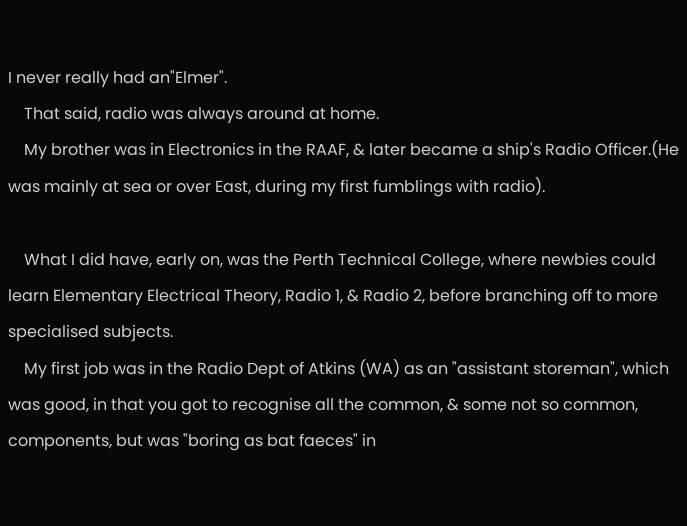I never really had an"Elmer".
    That said, radio was always around at home.
    My brother was in Electronics in the RAAF, & later became a ship's Radio Officer.(He was mainly at sea or over East, during my first fumblings with radio).

    What I did have, early on, was the Perth Technical College, where newbies could learn Elementary Electrical Theory, Radio 1, & Radio 2, before branching off to more specialised subjects.
    My first job was in the Radio Dept of Atkins (WA) as an "assistant storeman", which was good, in that you got to recognise all the common, & some not so common, components, but was "boring as bat faeces" in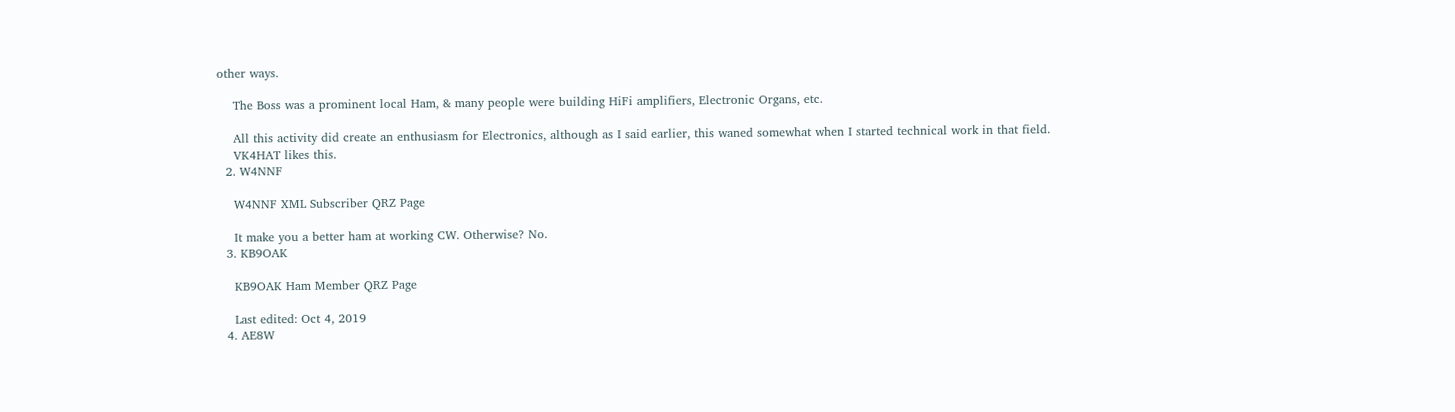other ways.

    The Boss was a prominent local Ham, & many people were building HiFi amplifiers, Electronic Organs, etc.

    All this activity did create an enthusiasm for Electronics, although as I said earlier, this waned somewhat when I started technical work in that field.
    VK4HAT likes this.
  2. W4NNF

    W4NNF XML Subscriber QRZ Page

    It make you a better ham at working CW. Otherwise? No.
  3. KB9OAK

    KB9OAK Ham Member QRZ Page

    Last edited: Oct 4, 2019
  4. AE8W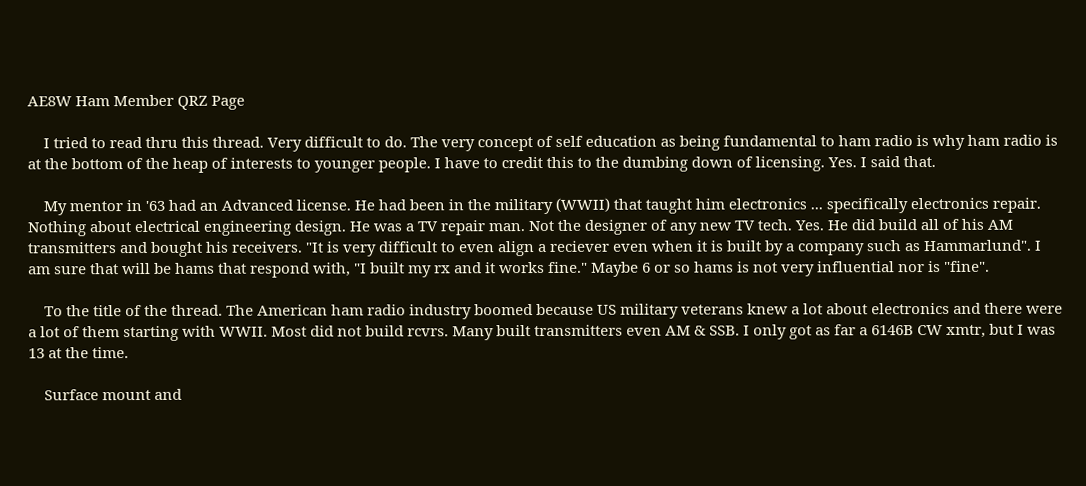AE8W Ham Member QRZ Page

    I tried to read thru this thread. Very difficult to do. The very concept of self education as being fundamental to ham radio is why ham radio is at the bottom of the heap of interests to younger people. I have to credit this to the dumbing down of licensing. Yes. I said that.

    My mentor in '63 had an Advanced license. He had been in the military (WWII) that taught him electronics ... specifically electronics repair. Nothing about electrical engineering design. He was a TV repair man. Not the designer of any new TV tech. Yes. He did build all of his AM transmitters and bought his receivers. "It is very difficult to even align a reciever even when it is built by a company such as Hammarlund". I am sure that will be hams that respond with, "I built my rx and it works fine." Maybe 6 or so hams is not very influential nor is "fine".

    To the title of the thread. The American ham radio industry boomed because US military veterans knew a lot about electronics and there were a lot of them starting with WWII. Most did not build rcvrs. Many built transmitters even AM & SSB. I only got as far a 6146B CW xmtr, but I was 13 at the time.

    Surface mount and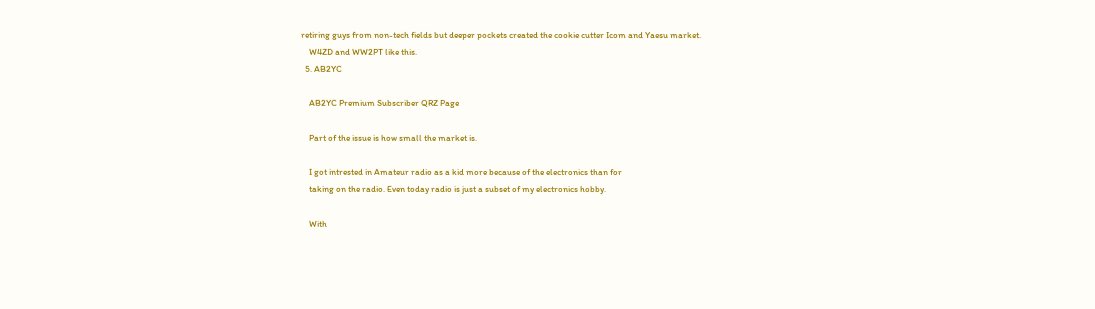retiring guys from non-tech fields but deeper pockets created the cookie cutter Icom and Yaesu market.
    W4ZD and WW2PT like this.
  5. AB2YC

    AB2YC Premium Subscriber QRZ Page

    Part of the issue is how small the market is.

    I got intrested in Amateur radio as a kid more because of the electronics than for
    taking on the radio. Even today radio is just a subset of my electronics hobby.

    With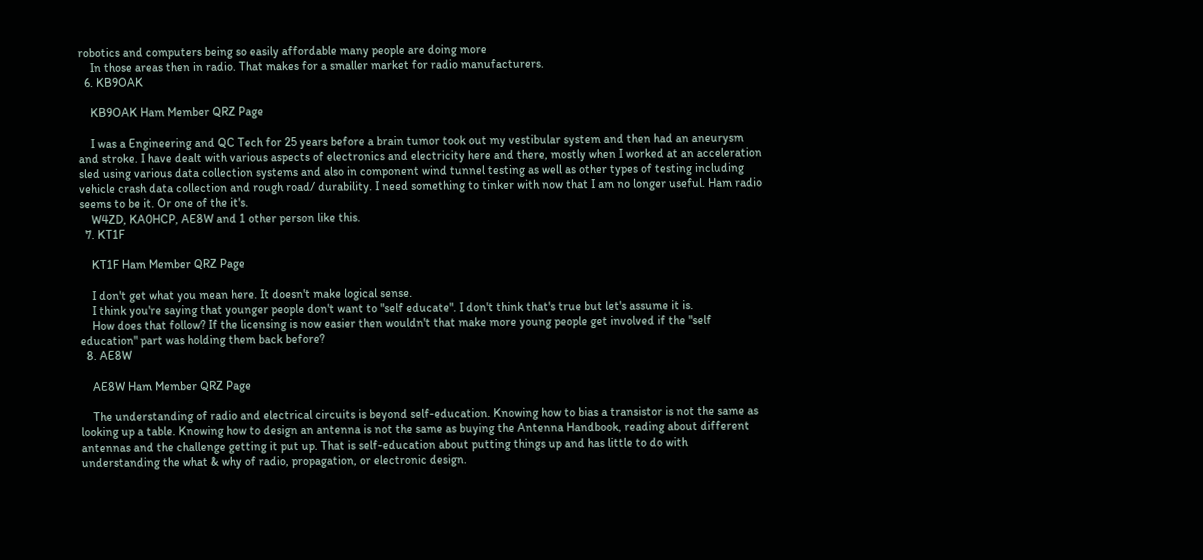robotics and computers being so easily affordable many people are doing more
    In those areas then in radio. That makes for a smaller market for radio manufacturers.
  6. KB9OAK

    KB9OAK Ham Member QRZ Page

    I was a Engineering and QC Tech for 25 years before a brain tumor took out my vestibular system and then had an aneurysm and stroke. I have dealt with various aspects of electronics and electricity here and there, mostly when I worked at an acceleration sled using various data collection systems and also in component wind tunnel testing as well as other types of testing including vehicle crash data collection and rough road/ durability. I need something to tinker with now that I am no longer useful. Ham radio seems to be it. Or one of the it's.
    W4ZD, KA0HCP, AE8W and 1 other person like this.
  7. KT1F

    KT1F Ham Member QRZ Page

    I don't get what you mean here. It doesn't make logical sense.
    I think you're saying that younger people don't want to "self educate". I don't think that's true but let's assume it is.
    How does that follow? If the licensing is now easier then wouldn't that make more young people get involved if the "self education" part was holding them back before?
  8. AE8W

    AE8W Ham Member QRZ Page

    The understanding of radio and electrical circuits is beyond self-education. Knowing how to bias a transistor is not the same as looking up a table. Knowing how to design an antenna is not the same as buying the Antenna Handbook, reading about different antennas and the challenge getting it put up. That is self-education about putting things up and has little to do with understanding the what & why of radio, propagation, or electronic design.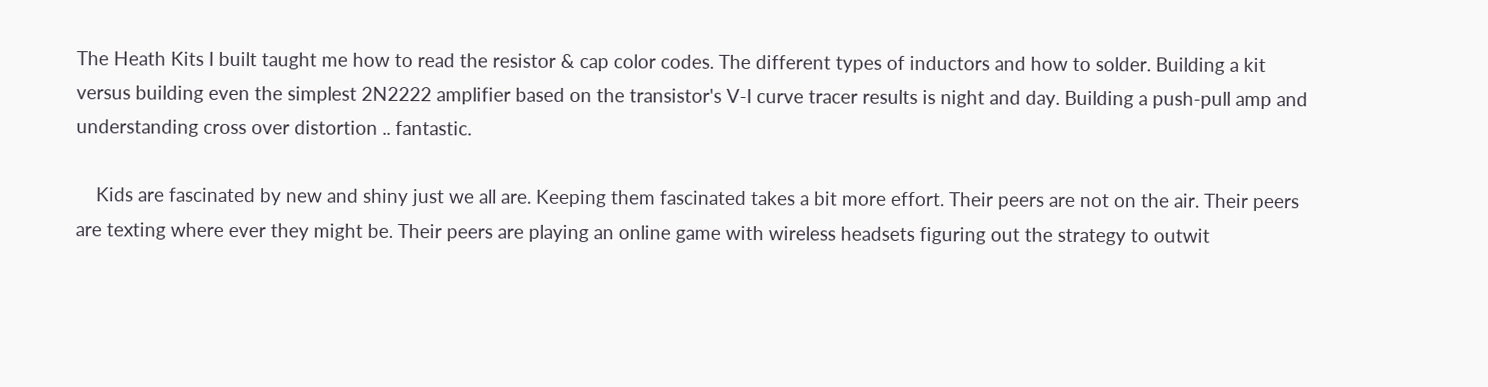The Heath Kits I built taught me how to read the resistor & cap color codes. The different types of inductors and how to solder. Building a kit versus building even the simplest 2N2222 amplifier based on the transistor's V-I curve tracer results is night and day. Building a push-pull amp and understanding cross over distortion .. fantastic.

    Kids are fascinated by new and shiny just we all are. Keeping them fascinated takes a bit more effort. Their peers are not on the air. Their peers are texting where ever they might be. Their peers are playing an online game with wireless headsets figuring out the strategy to outwit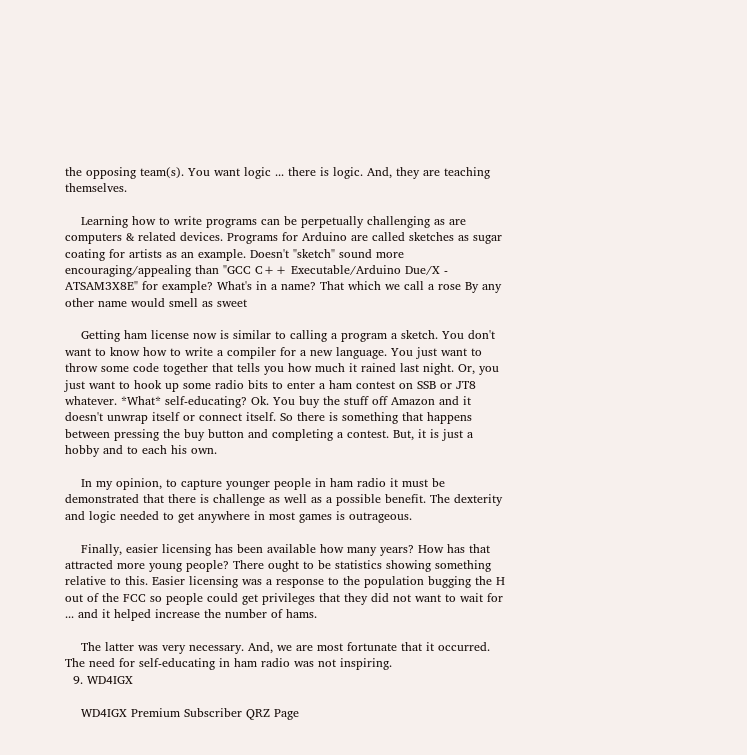the opposing team(s). You want logic ... there is logic. And, they are teaching themselves.

    Learning how to write programs can be perpetually challenging as are computers & related devices. Programs for Arduino are called sketches as sugar coating for artists as an example. Doesn't "sketch" sound more encouraging/appealing than "GCC C++ Executable/Arduino Due/X - ATSAM3X8E" for example? What's in a name? That which we call a rose By any other name would smell as sweet

    Getting ham license now is similar to calling a program a sketch. You don't want to know how to write a compiler for a new language. You just want to throw some code together that tells you how much it rained last night. Or, you just want to hook up some radio bits to enter a ham contest on SSB or JT8 whatever. *What* self-educating? Ok. You buy the stuff off Amazon and it doesn't unwrap itself or connect itself. So there is something that happens between pressing the buy button and completing a contest. But, it is just a hobby and to each his own.

    In my opinion, to capture younger people in ham radio it must be demonstrated that there is challenge as well as a possible benefit. The dexterity and logic needed to get anywhere in most games is outrageous.

    Finally, easier licensing has been available how many years? How has that attracted more young people? There ought to be statistics showing something relative to this. Easier licensing was a response to the population bugging the H out of the FCC so people could get privileges that they did not want to wait for ... and it helped increase the number of hams.

    The latter was very necessary. And, we are most fortunate that it occurred. The need for self-educating in ham radio was not inspiring.
  9. WD4IGX

    WD4IGX Premium Subscriber QRZ Page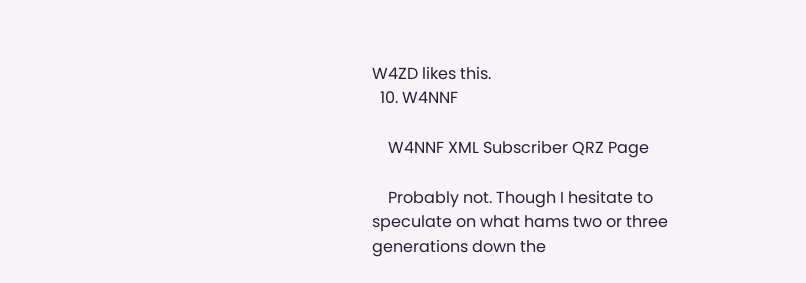W4ZD likes this.
  10. W4NNF

    W4NNF XML Subscriber QRZ Page

    Probably not. Though I hesitate to speculate on what hams two or three generations down the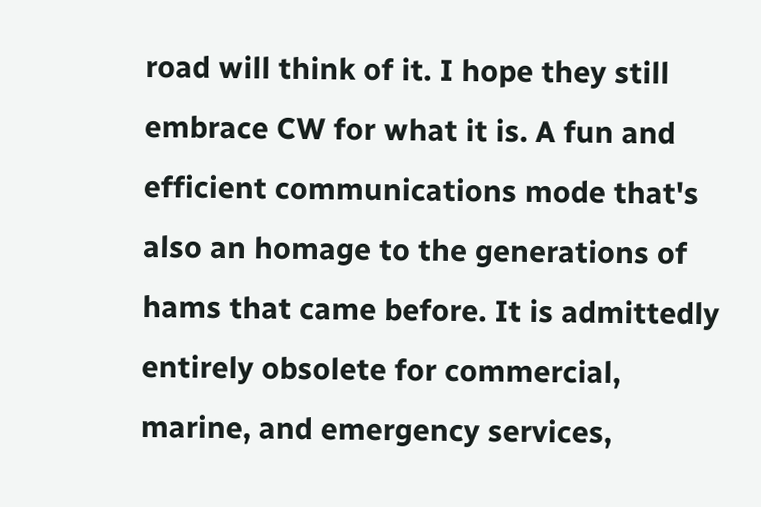road will think of it. I hope they still embrace CW for what it is. A fun and efficient communications mode that's also an homage to the generations of hams that came before. It is admittedly entirely obsolete for commercial, marine, and emergency services,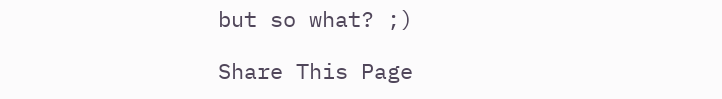but so what? ;)

Share This Page